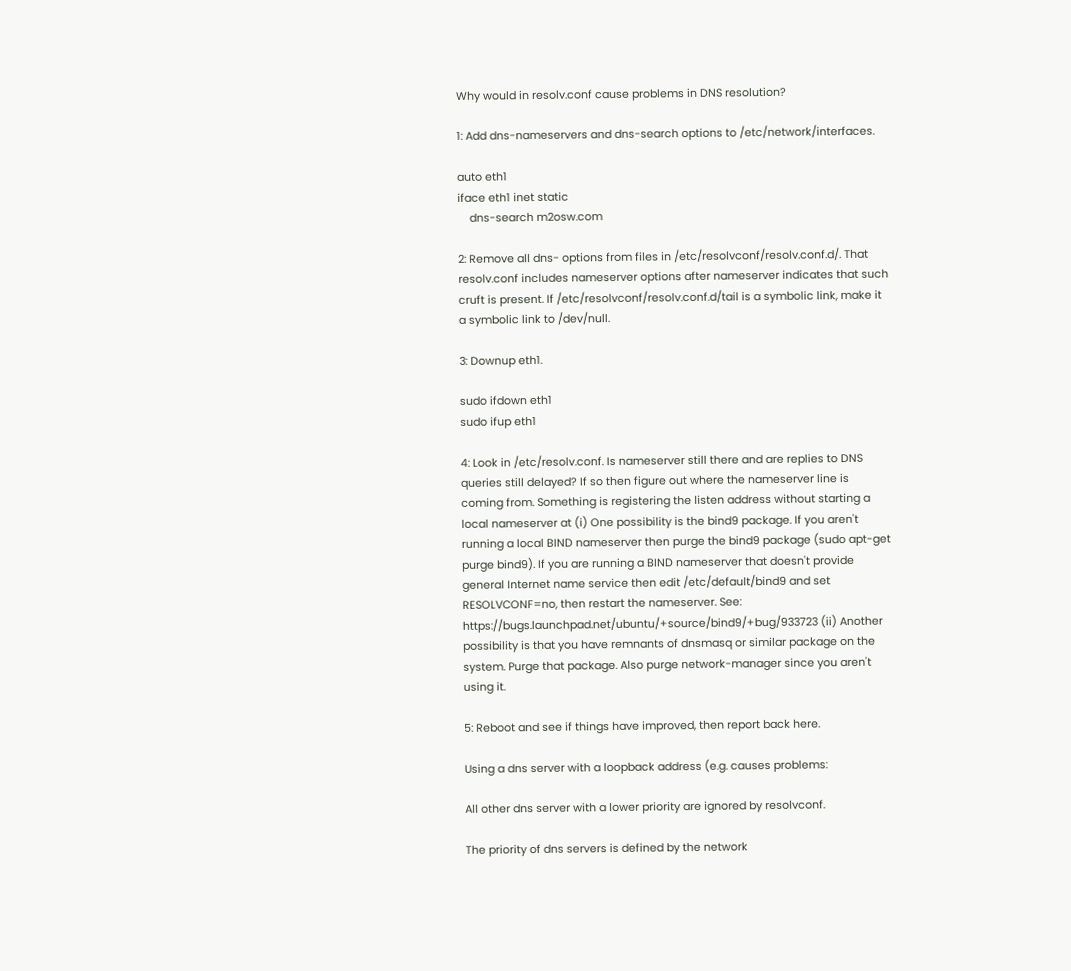Why would in resolv.conf cause problems in DNS resolution?

1: Add dns-nameservers and dns-search options to /etc/network/interfaces.

auto eth1
iface eth1 inet static
    dns-search m2osw.com

2: Remove all dns- options from files in /etc/resolvconf/resolv.conf.d/. That resolv.conf includes nameserver options after nameserver indicates that such cruft is present. If /etc/resolvconf/resolv.conf.d/tail is a symbolic link, make it a symbolic link to /dev/null.

3: Downup eth1.

sudo ifdown eth1
sudo ifup eth1

4: Look in /etc/resolv.conf. Is nameserver still there and are replies to DNS queries still delayed? If so then figure out where the nameserver line is coming from. Something is registering the listen address without starting a local nameserver at (i) One possibility is the bind9 package. If you aren't running a local BIND nameserver then purge the bind9 package (sudo apt-get purge bind9). If you are running a BIND nameserver that doesn't provide general Internet name service then edit /etc/default/bind9 and set RESOLVCONF=no, then restart the nameserver. See: https://bugs.launchpad.net/ubuntu/+source/bind9/+bug/933723 (ii) Another possibility is that you have remnants of dnsmasq or similar package on the system. Purge that package. Also purge network-manager since you aren't using it.

5: Reboot and see if things have improved, then report back here.

Using a dns server with a loopback address (e.g. causes problems:

All other dns server with a lower priority are ignored by resolvconf.

The priority of dns servers is defined by the network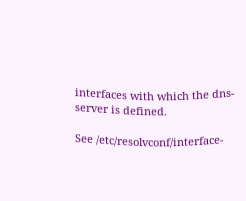interfaces with which the dns-server is defined.

See /etc/resolvconf/interface-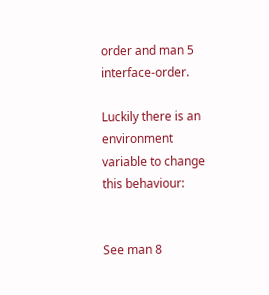order and man 5 interface-order.

Luckily there is an environment variable to change this behaviour:


See man 8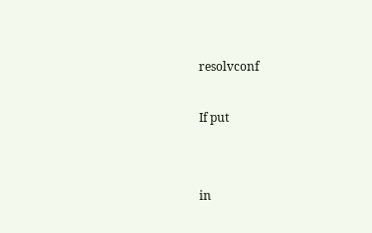resolvconf

If put


in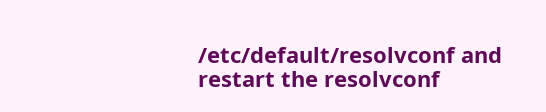/etc/default/resolvconf and restart the resolvconf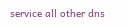service all other dns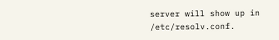server will show up in /etc/resolv.conf.